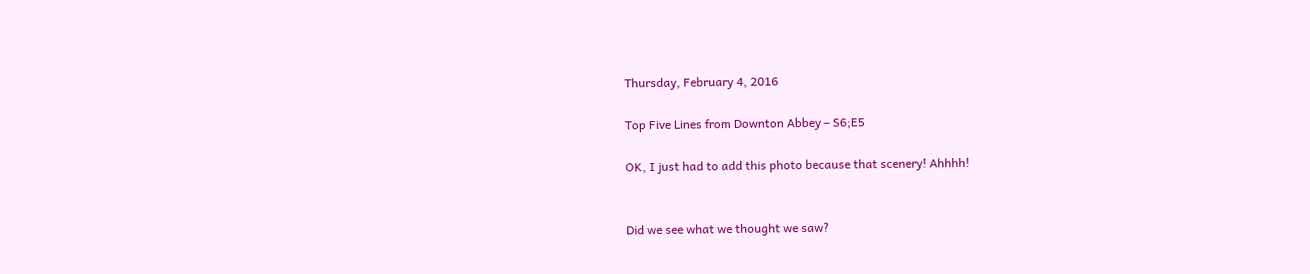Thursday, February 4, 2016

Top Five Lines from Downton Abbey – S6;E5

OK, I just had to add this photo because that scenery! Ahhhh!


Did we see what we thought we saw?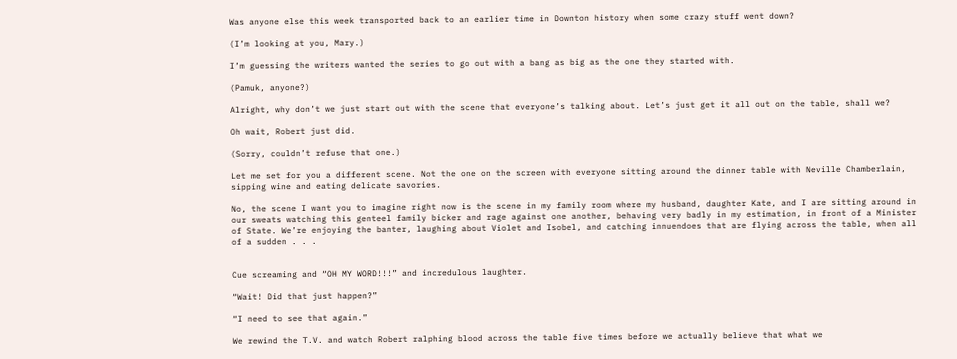Was anyone else this week transported back to an earlier time in Downton history when some crazy stuff went down?

(I’m looking at you, Mary.)

I’m guessing the writers wanted the series to go out with a bang as big as the one they started with.

(Pamuk, anyone?)

Alright, why don’t we just start out with the scene that everyone’s talking about. Let’s just get it all out on the table, shall we?

Oh wait, Robert just did.

(Sorry, couldn’t refuse that one.)

Let me set for you a different scene. Not the one on the screen with everyone sitting around the dinner table with Neville Chamberlain, sipping wine and eating delicate savories.

No, the scene I want you to imagine right now is the scene in my family room where my husband, daughter Kate, and I are sitting around in our sweats watching this genteel family bicker and rage against one another, behaving very badly in my estimation, in front of a Minister of State. We’re enjoying the banter, laughing about Violet and Isobel, and catching innuendoes that are flying across the table, when all of a sudden . . .


Cue screaming and “OH MY WORD!!!” and incredulous laughter.

“Wait! Did that just happen?”

“I need to see that again.”

We rewind the T.V. and watch Robert ralphing blood across the table five times before we actually believe that what we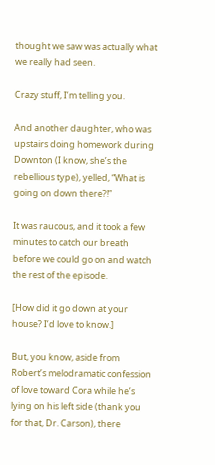thought we saw was actually what we really had seen.

Crazy stuff, I’m telling you.

And another daughter, who was upstairs doing homework during Downton (I know, she’s the rebellious type), yelled, “What is going on down there?!”

It was raucous, and it took a few minutes to catch our breath before we could go on and watch the rest of the episode.

[How did it go down at your house? I’d love to know.]

But, you know, aside from Robert’s melodramatic confession of love toward Cora while he’s lying on his left side (thank you for that, Dr. Carson), there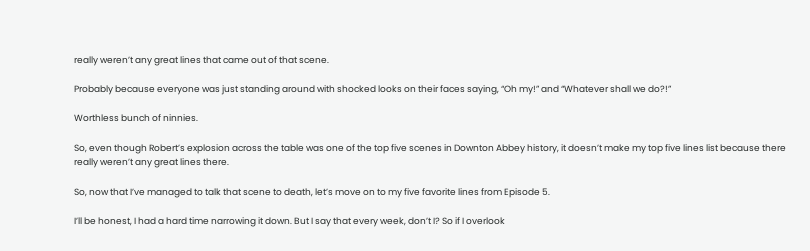really weren’t any great lines that came out of that scene.

Probably because everyone was just standing around with shocked looks on their faces saying, “Oh my!” and “Whatever shall we do?!”

Worthless bunch of ninnies.

So, even though Robert’s explosion across the table was one of the top five scenes in Downton Abbey history, it doesn’t make my top five lines list because there really weren’t any great lines there.

So, now that I’ve managed to talk that scene to death, let’s move on to my five favorite lines from Episode 5.

I’ll be honest, I had a hard time narrowing it down. But I say that every week, don’t I? So if I overlook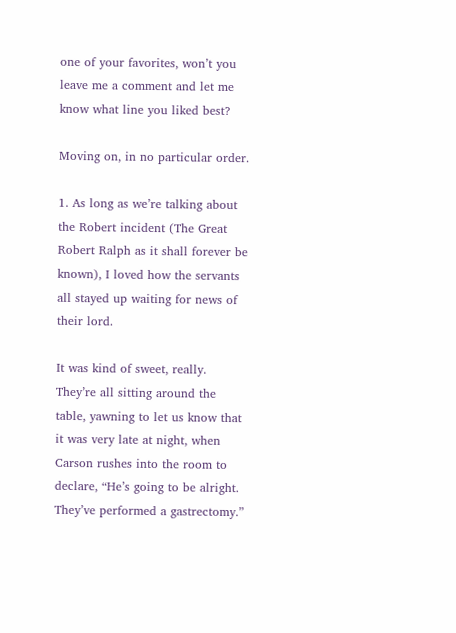one of your favorites, won’t you leave me a comment and let me know what line you liked best?

Moving on, in no particular order.

1. As long as we’re talking about the Robert incident (The Great Robert Ralph as it shall forever be known), I loved how the servants all stayed up waiting for news of their lord.

It was kind of sweet, really. They’re all sitting around the table, yawning to let us know that it was very late at night, when Carson rushes into the room to declare, “He’s going to be alright. They’ve performed a gastrectomy.”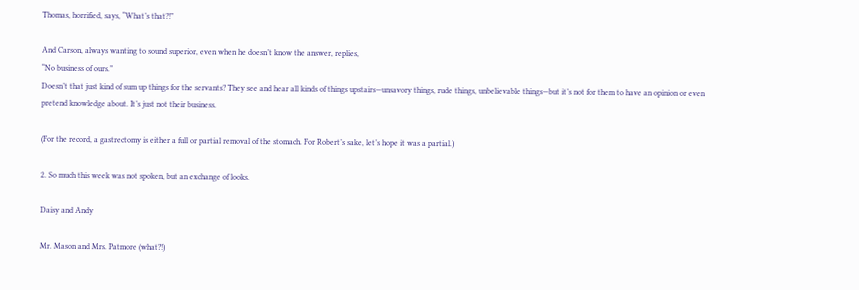Thomas, horrified, says, “What’s that?!”

And Carson, always wanting to sound superior, even when he doesn’t know the answer, replies,
“No business of ours.”
Doesn’t that just kind of sum up things for the servants? They see and hear all kinds of things upstairs—unsavory things, rude things, unbelievable things—but it’s not for them to have an opinion or even pretend knowledge about. It’s just not their business.

(For the record, a gastrectomy is either a full or partial removal of the stomach. For Robert’s sake, let’s hope it was a partial.)

2. So much this week was not spoken, but an exchange of looks.

Daisy and Andy

Mr. Mason and Mrs. Patmore (what?!)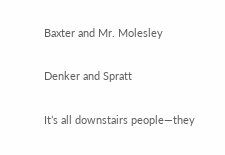Baxter and Mr. Molesley

Denker and Spratt

It’s all downstairs people—they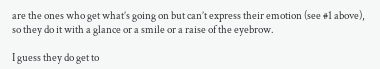are the ones who get what’s going on but can’t express their emotion (see #1 above), so they do it with a glance or a smile or a raise of the eyebrow.

I guess they do get to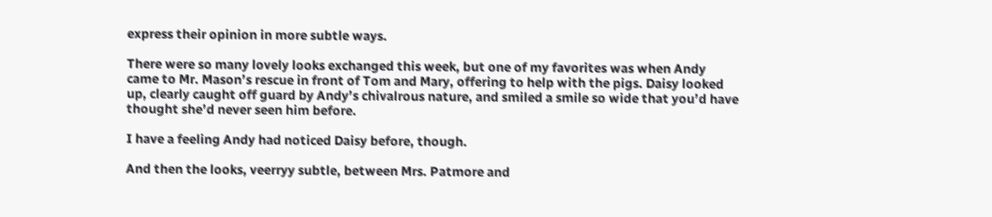express their opinion in more subtle ways.

There were so many lovely looks exchanged this week, but one of my favorites was when Andy came to Mr. Mason’s rescue in front of Tom and Mary, offering to help with the pigs. Daisy looked up, clearly caught off guard by Andy’s chivalrous nature, and smiled a smile so wide that you’d have thought she’d never seen him before.

I have a feeling Andy had noticed Daisy before, though.

And then the looks, veerryy subtle, between Mrs. Patmore and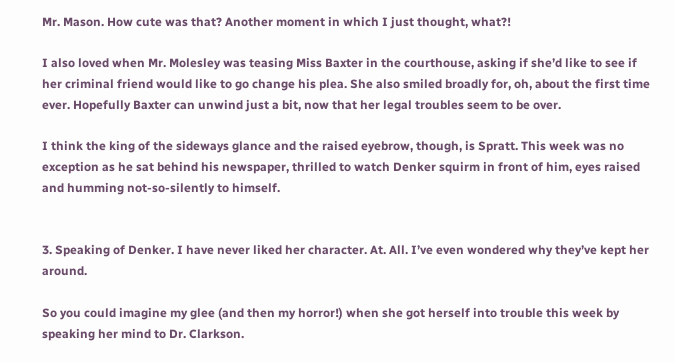Mr. Mason. How cute was that? Another moment in which I just thought, what?!

I also loved when Mr. Molesley was teasing Miss Baxter in the courthouse, asking if she’d like to see if her criminal friend would like to go change his plea. She also smiled broadly for, oh, about the first time ever. Hopefully Baxter can unwind just a bit, now that her legal troubles seem to be over.

I think the king of the sideways glance and the raised eyebrow, though, is Spratt. This week was no exception as he sat behind his newspaper, thrilled to watch Denker squirm in front of him, eyes raised and humming not-so-silently to himself.


3. Speaking of Denker. I have never liked her character. At. All. I’ve even wondered why they’ve kept her around.

So you could imagine my glee (and then my horror!) when she got herself into trouble this week by speaking her mind to Dr. Clarkson.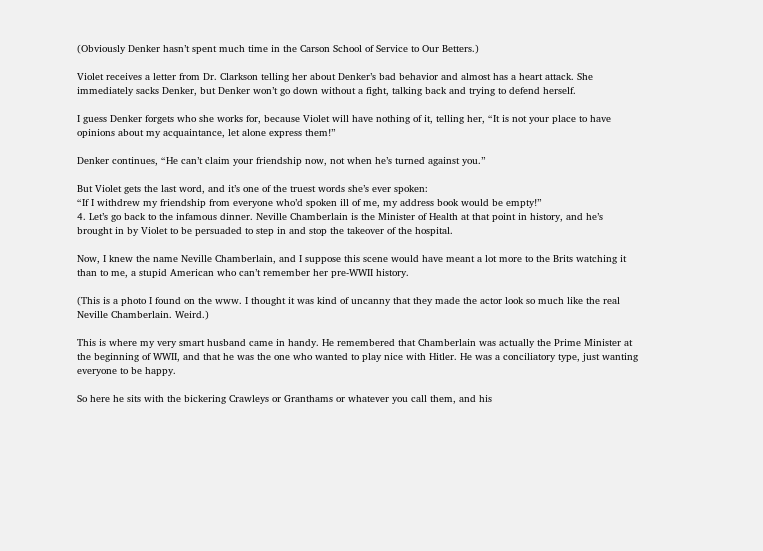(Obviously Denker hasn’t spent much time in the Carson School of Service to Our Betters.)

Violet receives a letter from Dr. Clarkson telling her about Denker’s bad behavior and almost has a heart attack. She immediately sacks Denker, but Denker won’t go down without a fight, talking back and trying to defend herself.

I guess Denker forgets who she works for, because Violet will have nothing of it, telling her, “It is not your place to have opinions about my acquaintance, let alone express them!”

Denker continues, “He can’t claim your friendship now, not when he’s turned against you.”

But Violet gets the last word, and it’s one of the truest words she’s ever spoken:
“If I withdrew my friendship from everyone who’d spoken ill of me, my address book would be empty!”
4. Let’s go back to the infamous dinner. Neville Chamberlain is the Minister of Health at that point in history, and he’s brought in by Violet to be persuaded to step in and stop the takeover of the hospital.

Now, I knew the name Neville Chamberlain, and I suppose this scene would have meant a lot more to the Brits watching it than to me, a stupid American who can’t remember her pre-WWII history.

(This is a photo I found on the www. I thought it was kind of uncanny that they made the actor look so much like the real Neville Chamberlain. Weird.)

This is where my very smart husband came in handy. He remembered that Chamberlain was actually the Prime Minister at the beginning of WWII, and that he was the one who wanted to play nice with Hitler. He was a conciliatory type, just wanting everyone to be happy.

So here he sits with the bickering Crawleys or Granthams or whatever you call them, and his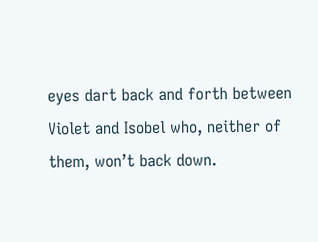eyes dart back and forth between Violet and Isobel who, neither of them, won’t back down.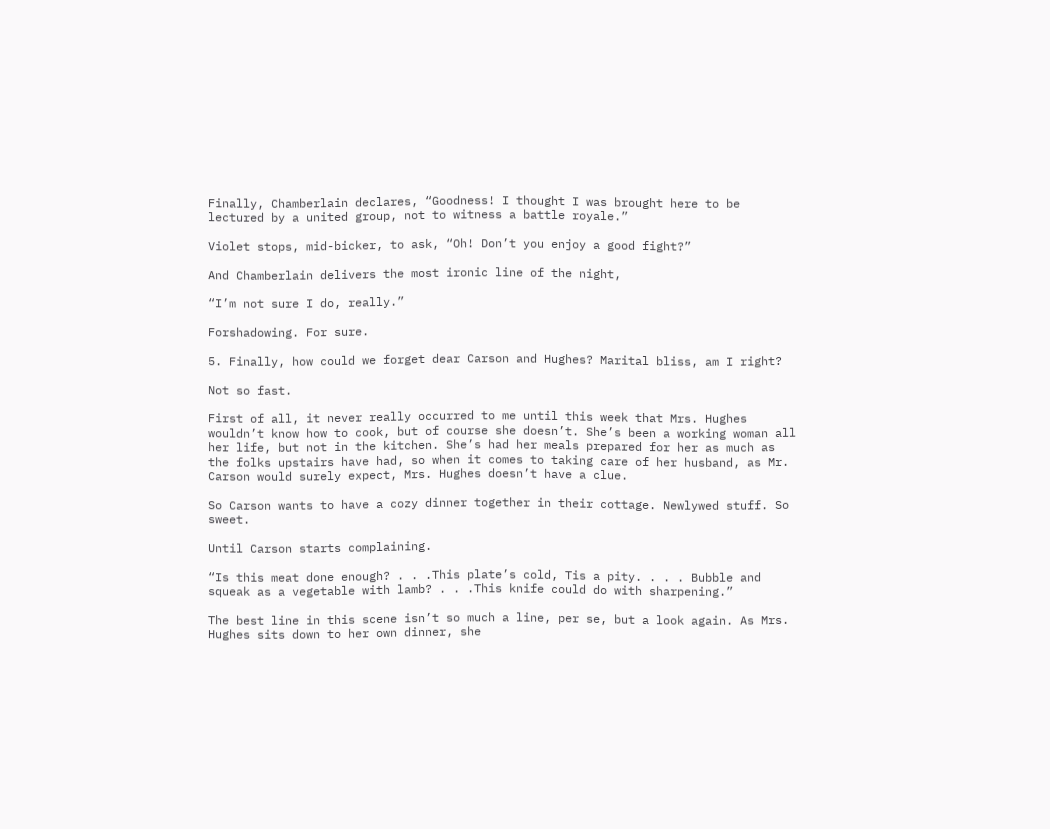Finally, Chamberlain declares, “Goodness! I thought I was brought here to be lectured by a united group, not to witness a battle royale.”

Violet stops, mid-bicker, to ask, “Oh! Don’t you enjoy a good fight?”

And Chamberlain delivers the most ironic line of the night,

“I’m not sure I do, really.”

Forshadowing. For sure.

5. Finally, how could we forget dear Carson and Hughes? Marital bliss, am I right?

Not so fast.

First of all, it never really occurred to me until this week that Mrs. Hughes wouldn’t know how to cook, but of course she doesn’t. She’s been a working woman all her life, but not in the kitchen. She’s had her meals prepared for her as much as the folks upstairs have had, so when it comes to taking care of her husband, as Mr. Carson would surely expect, Mrs. Hughes doesn’t have a clue.

So Carson wants to have a cozy dinner together in their cottage. Newlywed stuff. So sweet.

Until Carson starts complaining.

“Is this meat done enough? . . .This plate’s cold, Tis a pity. . . . Bubble and squeak as a vegetable with lamb? . . .This knife could do with sharpening.”

The best line in this scene isn’t so much a line, per se, but a look again. As Mrs. Hughes sits down to her own dinner, she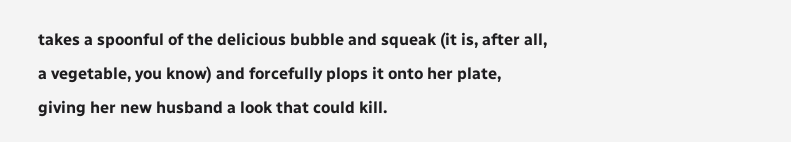takes a spoonful of the delicious bubble and squeak (it is, after all, a vegetable, you know) and forcefully plops it onto her plate, giving her new husband a look that could kill.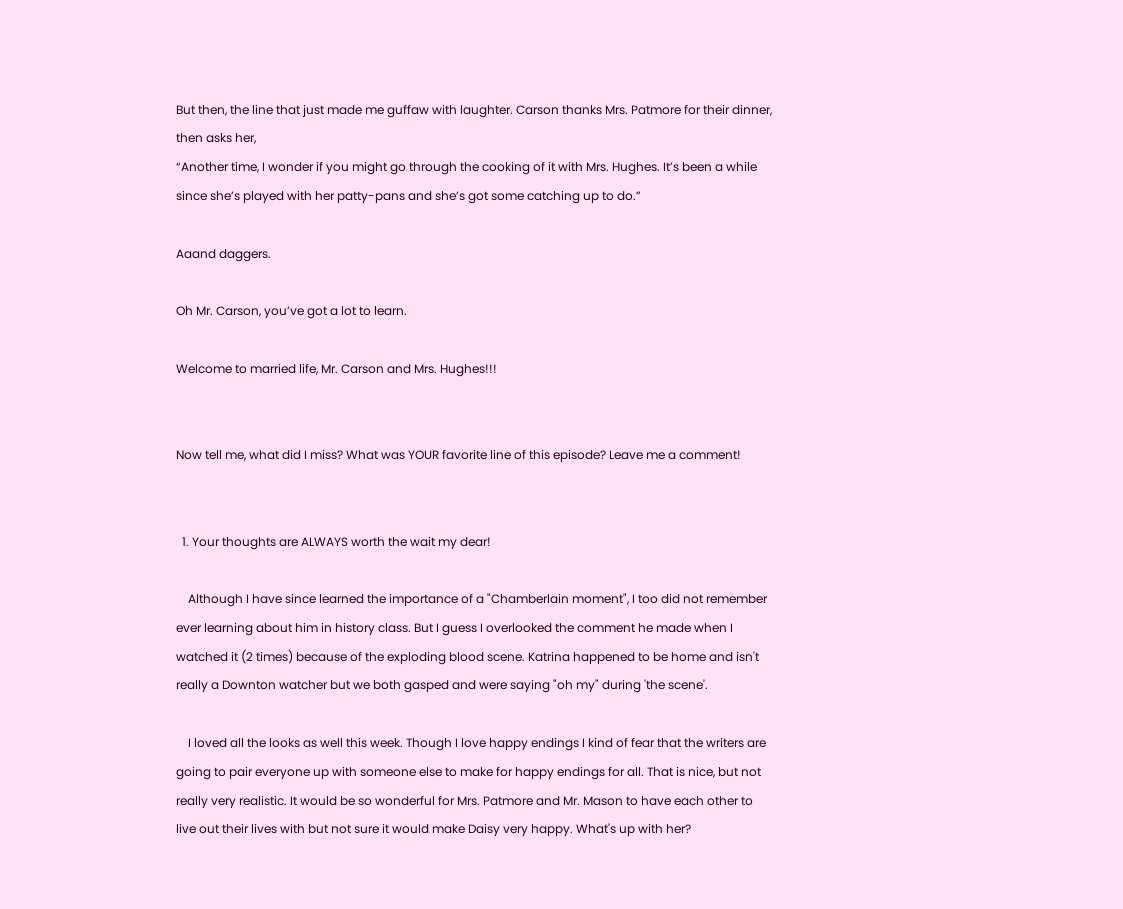But then, the line that just made me guffaw with laughter. Carson thanks Mrs. Patmore for their dinner, then asks her,
“Another time, I wonder if you might go through the cooking of it with Mrs. Hughes. It’s been a while since she’s played with her patty-pans and she’s got some catching up to do.”

Aaand daggers.

Oh Mr. Carson, you’ve got a lot to learn.

Welcome to married life, Mr. Carson and Mrs. Hughes!!!


Now tell me, what did I miss? What was YOUR favorite line of this episode? Leave me a comment!


  1. Your thoughts are ALWAYS worth the wait my dear!

    Although I have since learned the importance of a "Chamberlain moment", I too did not remember ever learning about him in history class. But I guess I overlooked the comment he made when I watched it (2 times) because of the exploding blood scene. Katrina happened to be home and isn't really a Downton watcher but we both gasped and were saying "oh my" during 'the scene'.

    I loved all the looks as well this week. Though I love happy endings I kind of fear that the writers are going to pair everyone up with someone else to make for happy endings for all. That is nice, but not really very realistic. It would be so wonderful for Mrs. Patmore and Mr. Mason to have each other to live out their lives with but not sure it would make Daisy very happy. What's up with her?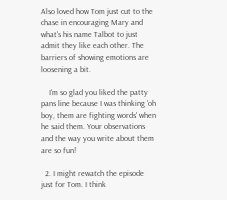Also loved how Tom just cut to the chase in encouraging Mary and what's his name Talbot to just admit they like each other. The barriers of showing emotions are loosening a bit.

    I'm so glad you liked the patty pans line because I was thinking 'oh boy, them are fighting words' when he said them. Your observations and the way you write about them are so fun!

  2. I might rewatch the episode just for Tom. I think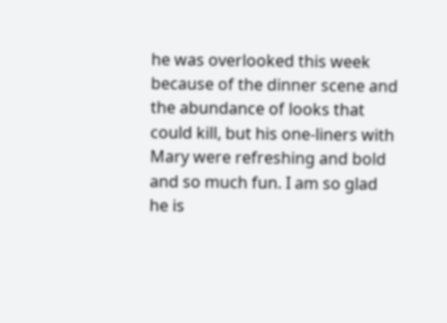he was overlooked this week because of the dinner scene and the abundance of looks that could kill, but his one-liners with Mary were refreshing and bold and so much fun. I am so glad he is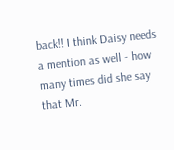back!! I think Daisy needs a mention as well - how many times did she say that Mr.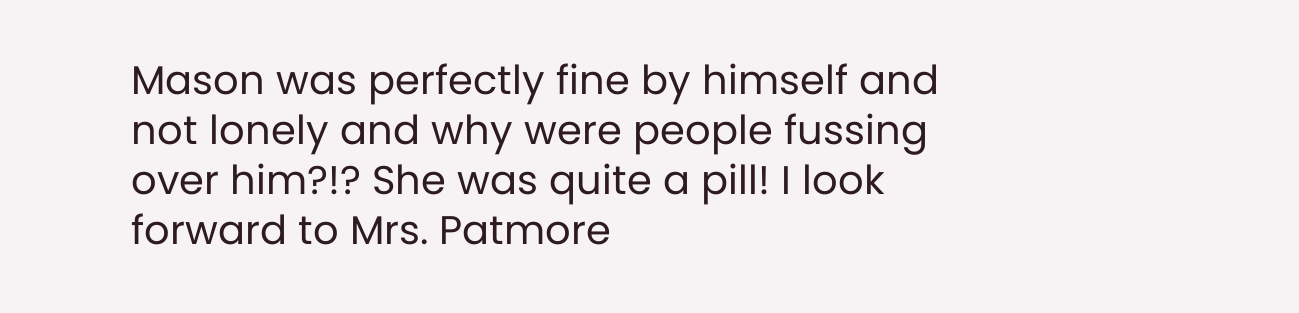Mason was perfectly fine by himself and not lonely and why were people fussing over him?!? She was quite a pill! I look forward to Mrs. Patmore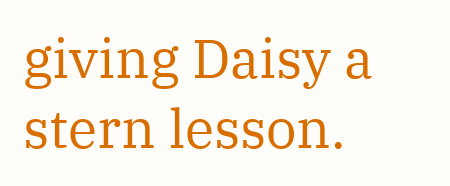giving Daisy a stern lesson.